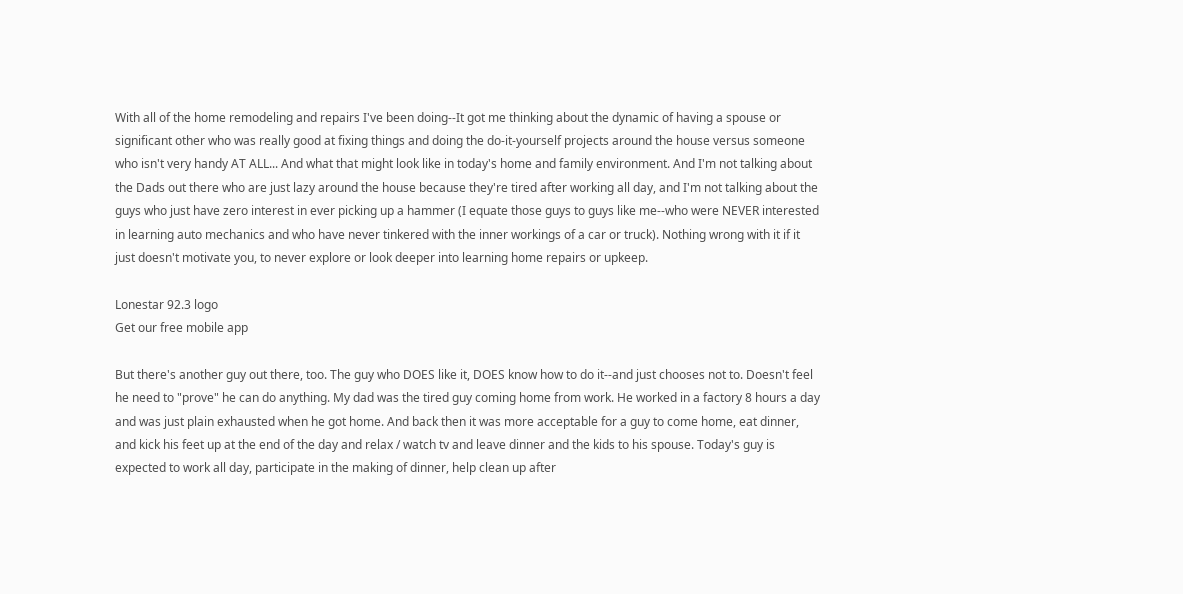With all of the home remodeling and repairs I've been doing--It got me thinking about the dynamic of having a spouse or significant other who was really good at fixing things and doing the do-it-yourself projects around the house versus someone who isn't very handy AT ALL... And what that might look like in today's home and family environment. And I'm not talking about the Dads out there who are just lazy around the house because they're tired after working all day, and I'm not talking about the guys who just have zero interest in ever picking up a hammer (I equate those guys to guys like me--who were NEVER interested in learning auto mechanics and who have never tinkered with the inner workings of a car or truck). Nothing wrong with it if it just doesn't motivate you, to never explore or look deeper into learning home repairs or upkeep.

Lonestar 92.3 logo
Get our free mobile app

But there's another guy out there, too. The guy who DOES like it, DOES know how to do it--and just chooses not to. Doesn't feel he need to "prove" he can do anything. My dad was the tired guy coming home from work. He worked in a factory 8 hours a day and was just plain exhausted when he got home. And back then it was more acceptable for a guy to come home, eat dinner, and kick his feet up at the end of the day and relax / watch tv and leave dinner and the kids to his spouse. Today's guy is expected to work all day, participate in the making of dinner, help clean up after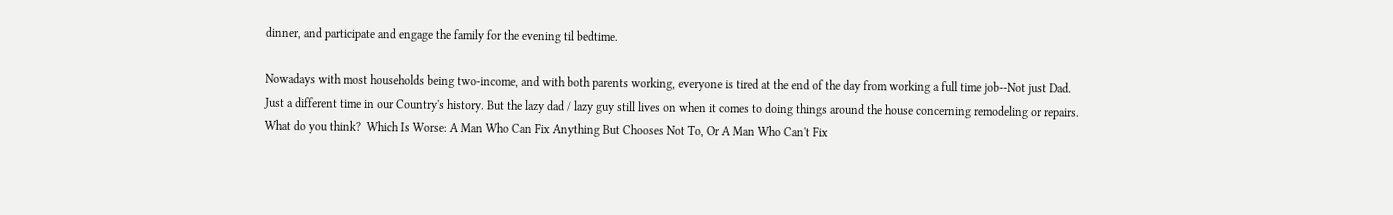dinner, and participate and engage the family for the evening til bedtime.

Nowadays with most households being two-income, and with both parents working, everyone is tired at the end of the day from working a full time job--Not just Dad. Just a different time in our Country's history. But the lazy dad / lazy guy still lives on when it comes to doing things around the house concerning remodeling or repairs. What do you think?  Which Is Worse: A Man Who Can Fix Anything But Chooses Not To, Or A Man Who Can't Fix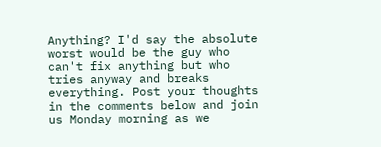Anything? I'd say the absolute worst would be the guy who can't fix anything but who tries anyway and breaks everything. Post your thoughts in the comments below and join us Monday morning as we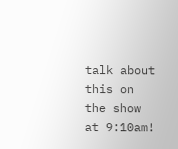talk about this on the show at 9:10am!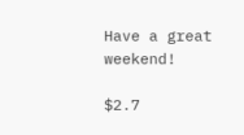Have a great weekend!

$2.7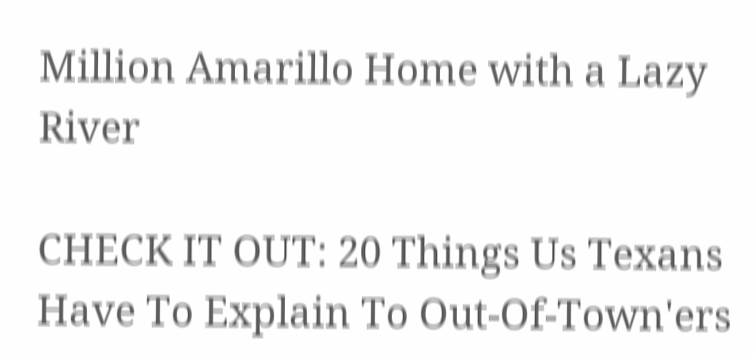Million Amarillo Home with a Lazy River

CHECK IT OUT: 20 Things Us Texans Have To Explain To Out-Of-Town'ers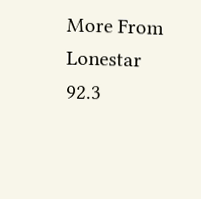More From Lonestar 92.3